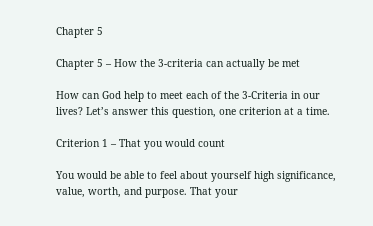Chapter 5

Chapter 5 – How the 3-criteria can actually be met

How can God help to meet each of the 3-Criteria in our lives? Let’s answer this question, one criterion at a time.

Criterion 1 – That you would count

You would be able to feel about yourself high significance, value, worth, and purpose. That your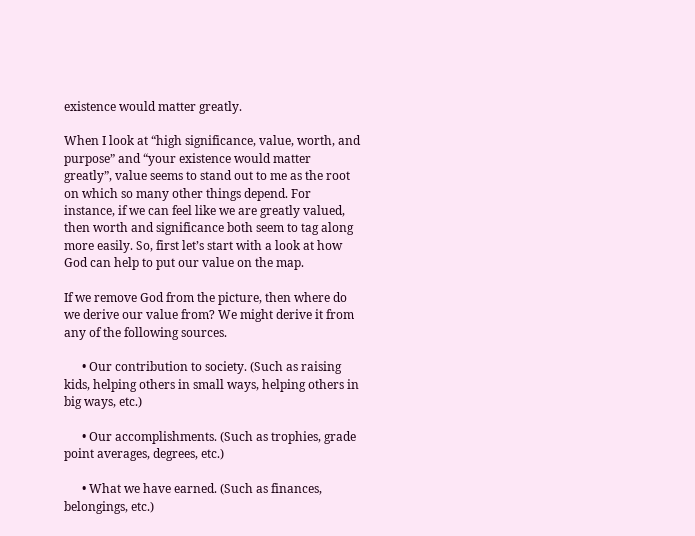existence would matter greatly.

When I look at “high significance, value, worth, and purpose” and “your existence would matter greatly”, value seems to stand out to me as the root on which so many other things depend. For instance, if we can feel like we are greatly valued, then worth and significance both seem to tag along more easily. So, first let’s start with a look at how God can help to put our value on the map.

If we remove God from the picture, then where do we derive our value from? We might derive it from any of the following sources.

      • Our contribution to society. (Such as raising kids, helping others in small ways, helping others in big ways, etc.)

      • Our accomplishments. (Such as trophies, grade point averages, degrees, etc.)

      • What we have earned. (Such as finances, belongings, etc.)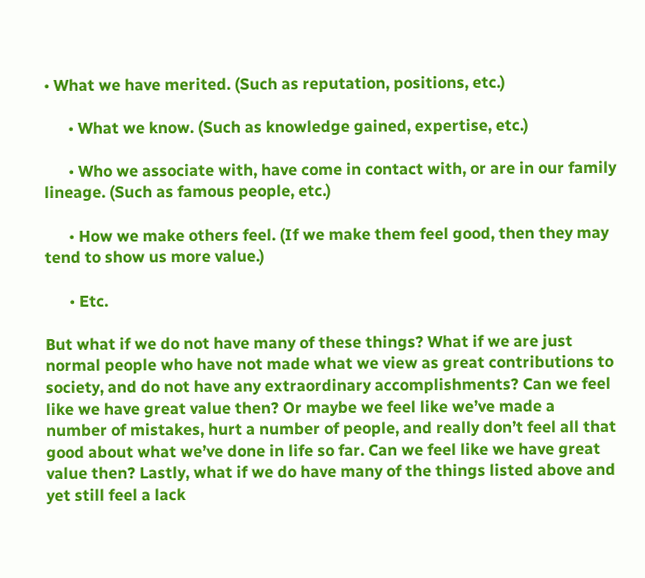• What we have merited. (Such as reputation, positions, etc.)

      • What we know. (Such as knowledge gained, expertise, etc.)

      • Who we associate with, have come in contact with, or are in our family lineage. (Such as famous people, etc.)

      • How we make others feel. (If we make them feel good, then they may tend to show us more value.)

      • Etc.

But what if we do not have many of these things? What if we are just normal people who have not made what we view as great contributions to society, and do not have any extraordinary accomplishments? Can we feel like we have great value then? Or maybe we feel like we’ve made a number of mistakes, hurt a number of people, and really don’t feel all that good about what we’ve done in life so far. Can we feel like we have great value then? Lastly, what if we do have many of the things listed above and yet still feel a lack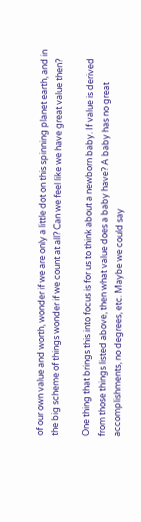of our own value and worth, wonder if we are only a little dot on this spinning planet earth, and in the big scheme of things wonder if we count at all? Can we feel like we have great value then?

One thing that brings this into focus is for us to think about a newborn baby. If value is derived from those things listed above, then what value does a baby have? A baby has no great accomplishments, no degrees, etc. Maybe we could say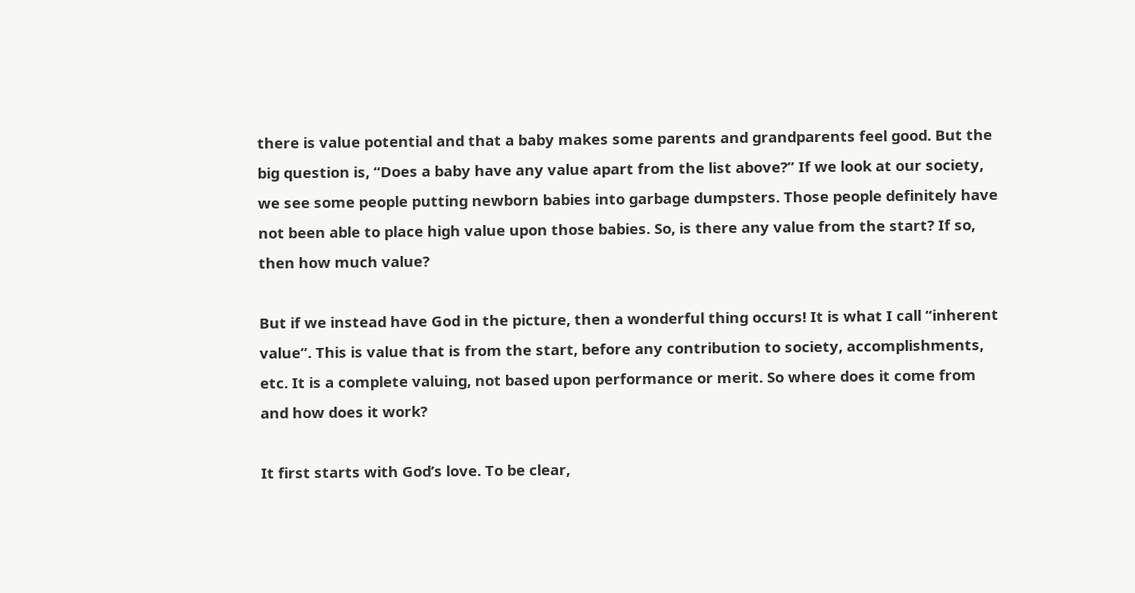there is value potential and that a baby makes some parents and grandparents feel good. But the big question is, “Does a baby have any value apart from the list above?” If we look at our society, we see some people putting newborn babies into garbage dumpsters. Those people definitely have not been able to place high value upon those babies. So, is there any value from the start? If so, then how much value?

But if we instead have God in the picture, then a wonderful thing occurs! It is what I call “inherent value”. This is value that is from the start, before any contribution to society, accomplishments, etc. It is a complete valuing, not based upon performance or merit. So where does it come from and how does it work?

It first starts with God’s love. To be clear,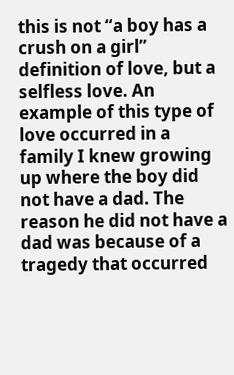this is not “a boy has a crush on a girl” definition of love, but a selfless love. An example of this type of love occurred in a family I knew growing up where the boy did not have a dad. The reason he did not have a dad was because of a tragedy that occurred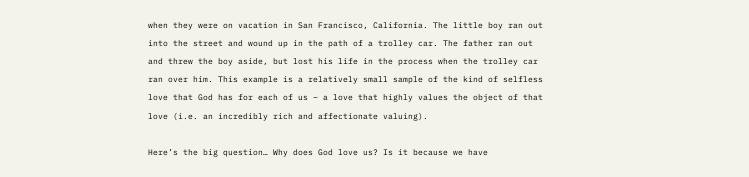when they were on vacation in San Francisco, California. The little boy ran out into the street and wound up in the path of a trolley car. The father ran out and threw the boy aside, but lost his life in the process when the trolley car ran over him. This example is a relatively small sample of the kind of selfless love that God has for each of us – a love that highly values the object of that love (i.e. an incredibly rich and affectionate valuing).

Here’s the big question… Why does God love us? Is it because we have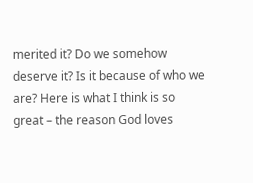merited it? Do we somehow deserve it? Is it because of who we are? Here is what I think is so great – the reason God loves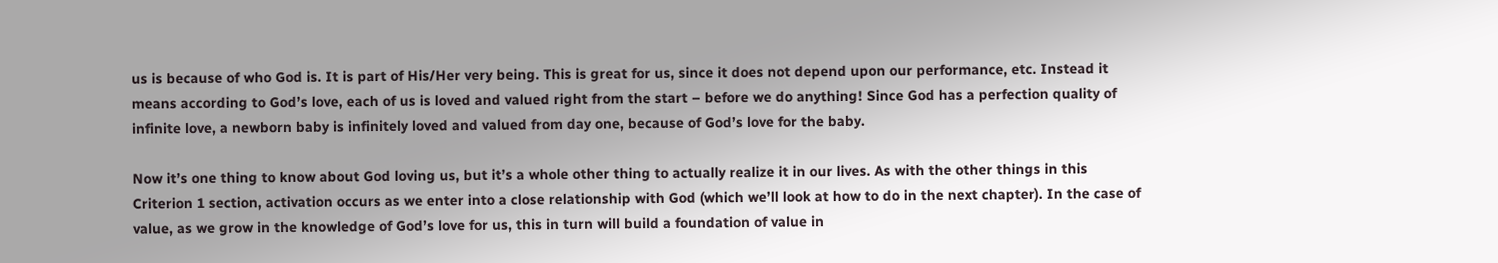us is because of who God is. It is part of His/Her very being. This is great for us, since it does not depend upon our performance, etc. Instead it means according to God’s love, each of us is loved and valued right from the start – before we do anything! Since God has a perfection quality of infinite love, a newborn baby is infinitely loved and valued from day one, because of God’s love for the baby.

Now it’s one thing to know about God loving us, but it’s a whole other thing to actually realize it in our lives. As with the other things in this Criterion 1 section, activation occurs as we enter into a close relationship with God (which we’ll look at how to do in the next chapter). In the case of value, as we grow in the knowledge of God’s love for us, this in turn will build a foundation of value in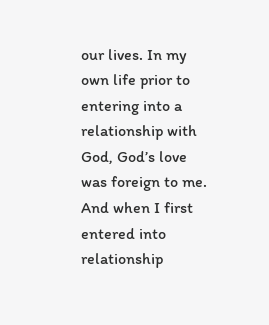our lives. In my own life prior to entering into a relationship with God, God’s love was foreign to me. And when I first entered into relationship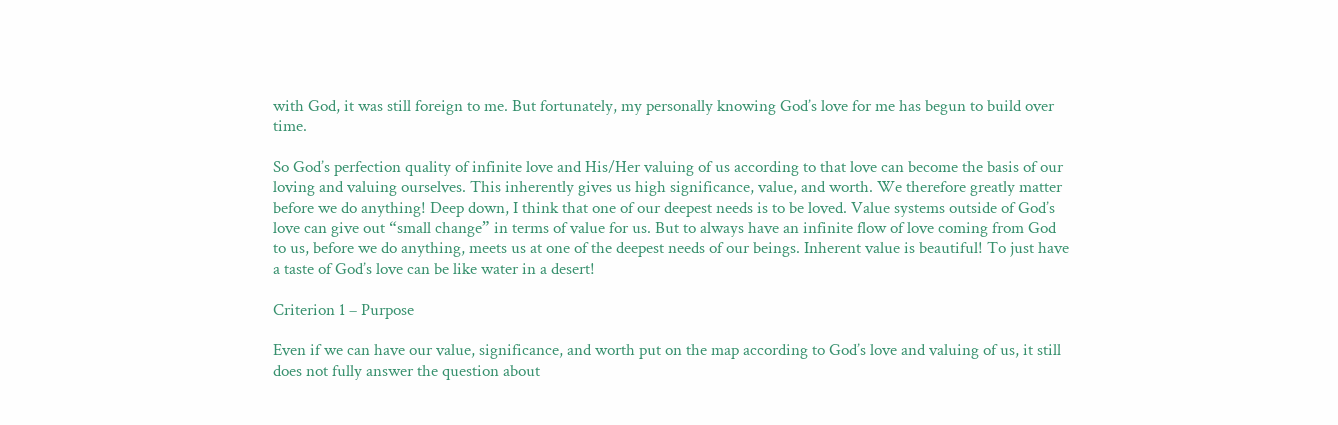with God, it was still foreign to me. But fortunately, my personally knowing God’s love for me has begun to build over time.

So God’s perfection quality of infinite love and His/Her valuing of us according to that love can become the basis of our loving and valuing ourselves. This inherently gives us high significance, value, and worth. We therefore greatly matter before we do anything! Deep down, I think that one of our deepest needs is to be loved. Value systems outside of God’s love can give out “small change” in terms of value for us. But to always have an infinite flow of love coming from God to us, before we do anything, meets us at one of the deepest needs of our beings. Inherent value is beautiful! To just have a taste of God’s love can be like water in a desert!

Criterion 1 – Purpose

Even if we can have our value, significance, and worth put on the map according to God’s love and valuing of us, it still does not fully answer the question about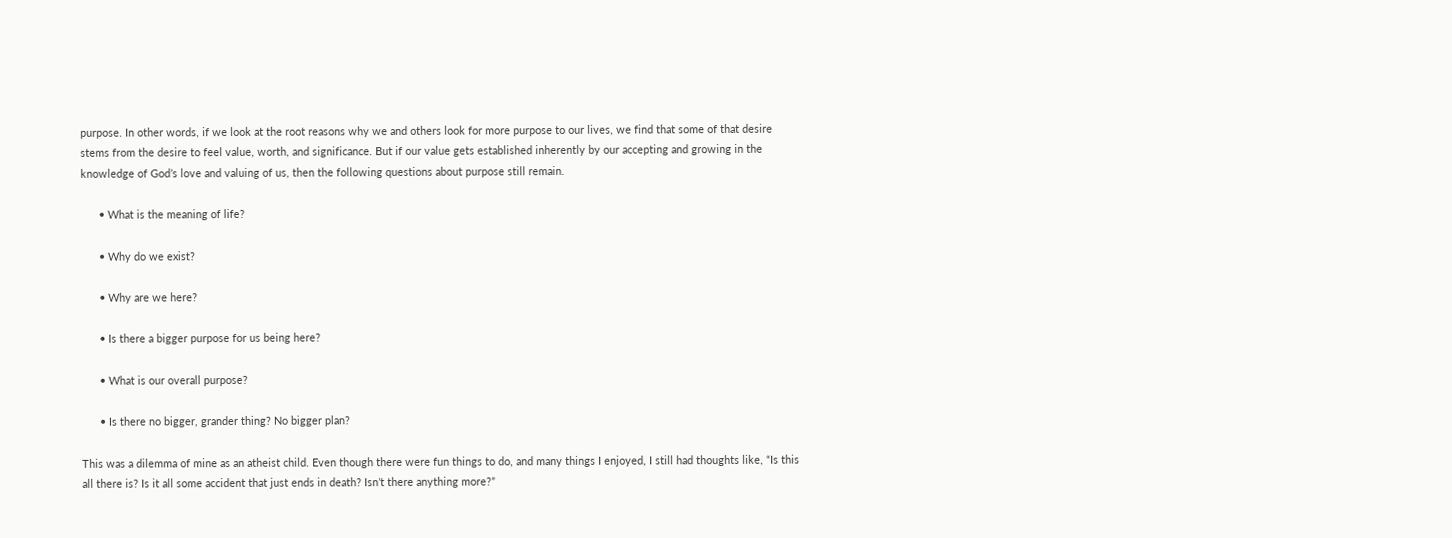purpose. In other words, if we look at the root reasons why we and others look for more purpose to our lives, we find that some of that desire stems from the desire to feel value, worth, and significance. But if our value gets established inherently by our accepting and growing in the knowledge of God’s love and valuing of us, then the following questions about purpose still remain.

      • What is the meaning of life?

      • Why do we exist?

      • Why are we here?

      • Is there a bigger purpose for us being here?

      • What is our overall purpose?

      • Is there no bigger, grander thing? No bigger plan?

This was a dilemma of mine as an atheist child. Even though there were fun things to do, and many things I enjoyed, I still had thoughts like, “Is this all there is? Is it all some accident that just ends in death? Isn’t there anything more?”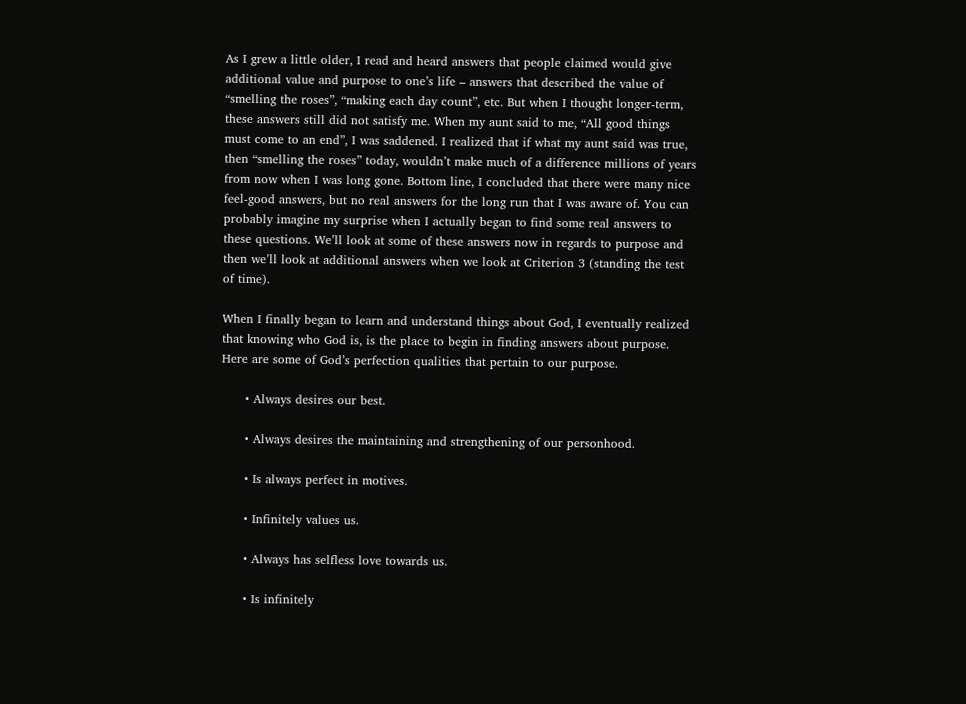As I grew a little older, I read and heard answers that people claimed would give additional value and purpose to one’s life – answers that described the value of “smelling the roses”, “making each day count”, etc. But when I thought longer-term, these answers still did not satisfy me. When my aunt said to me, “All good things must come to an end”, I was saddened. I realized that if what my aunt said was true, then “smelling the roses” today, wouldn’t make much of a difference millions of years from now when I was long gone. Bottom line, I concluded that there were many nice feel-good answers, but no real answers for the long run that I was aware of. You can probably imagine my surprise when I actually began to find some real answers to these questions. We’ll look at some of these answers now in regards to purpose and then we’ll look at additional answers when we look at Criterion 3 (standing the test of time).

When I finally began to learn and understand things about God, I eventually realized that knowing who God is, is the place to begin in finding answers about purpose. Here are some of God’s perfection qualities that pertain to our purpose.

      • Always desires our best.

      • Always desires the maintaining and strengthening of our personhood.

      • Is always perfect in motives.

      • Infinitely values us.

      • Always has selfless love towards us.

      • Is infinitely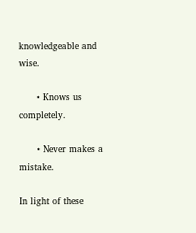knowledgeable and wise.

      • Knows us completely.

      • Never makes a mistake.

In light of these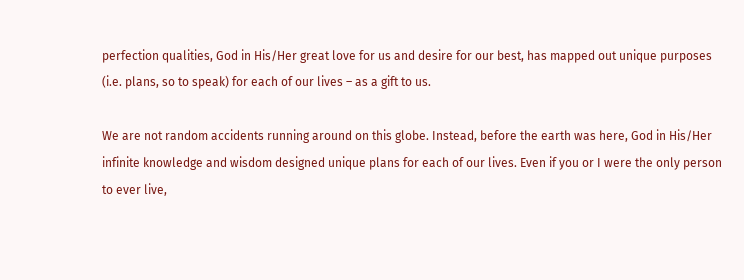perfection qualities, God in His/Her great love for us and desire for our best, has mapped out unique purposes (i.e. plans, so to speak) for each of our lives – as a gift to us.

We are not random accidents running around on this globe. Instead, before the earth was here, God in His/Her infinite knowledge and wisdom designed unique plans for each of our lives. Even if you or I were the only person to ever live,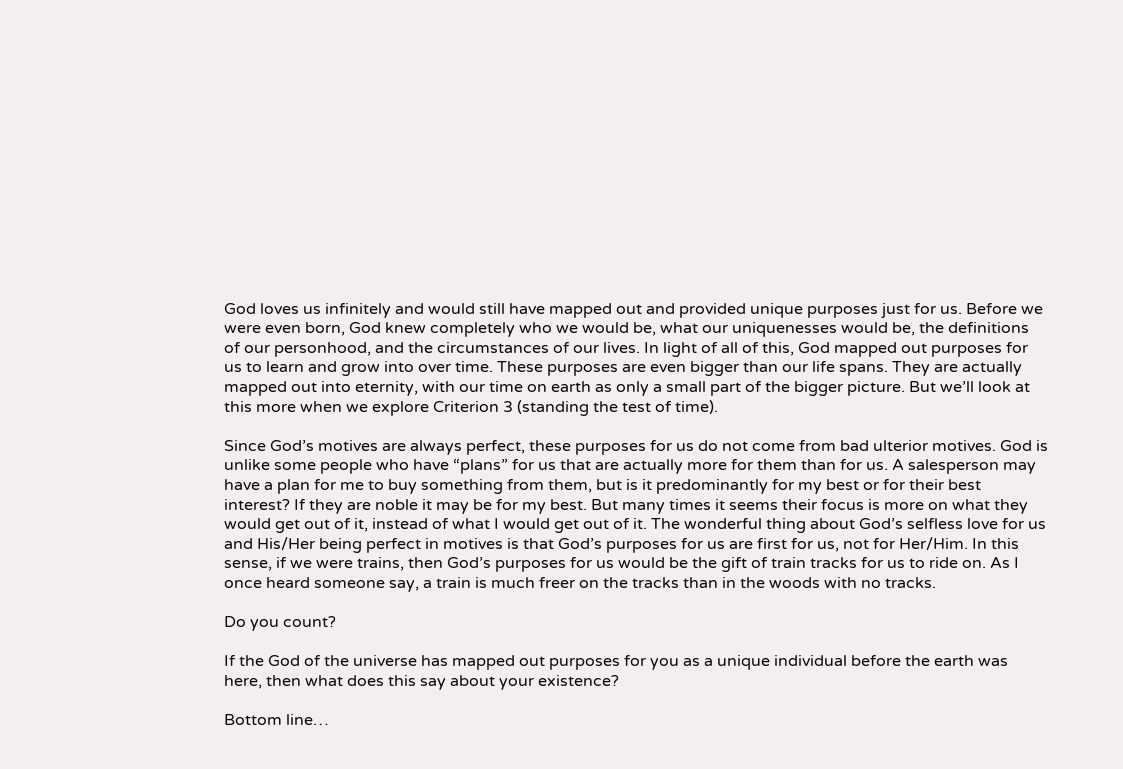God loves us infinitely and would still have mapped out and provided unique purposes just for us. Before we were even born, God knew completely who we would be, what our uniquenesses would be, the definitions of our personhood, and the circumstances of our lives. In light of all of this, God mapped out purposes for us to learn and grow into over time. These purposes are even bigger than our life spans. They are actually mapped out into eternity, with our time on earth as only a small part of the bigger picture. But we’ll look at this more when we explore Criterion 3 (standing the test of time).

Since God’s motives are always perfect, these purposes for us do not come from bad ulterior motives. God is unlike some people who have “plans” for us that are actually more for them than for us. A salesperson may have a plan for me to buy something from them, but is it predominantly for my best or for their best interest? If they are noble it may be for my best. But many times it seems their focus is more on what they would get out of it, instead of what I would get out of it. The wonderful thing about God’s selfless love for us and His/Her being perfect in motives is that God’s purposes for us are first for us, not for Her/Him. In this sense, if we were trains, then God’s purposes for us would be the gift of train tracks for us to ride on. As I once heard someone say, a train is much freer on the tracks than in the woods with no tracks.

Do you count?

If the God of the universe has mapped out purposes for you as a unique individual before the earth was here, then what does this say about your existence?

Bottom line…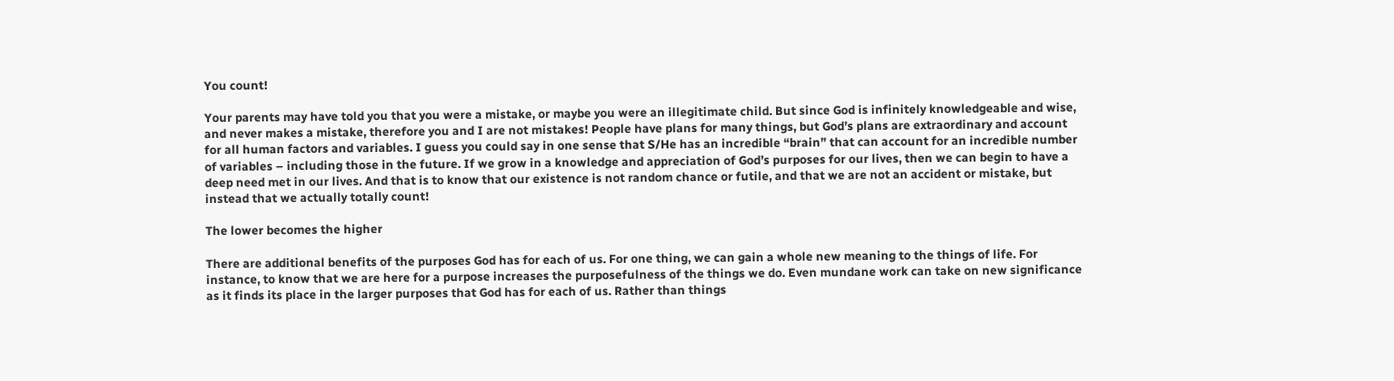You count!

Your parents may have told you that you were a mistake, or maybe you were an illegitimate child. But since God is infinitely knowledgeable and wise, and never makes a mistake, therefore you and I are not mistakes! People have plans for many things, but God’s plans are extraordinary and account for all human factors and variables. I guess you could say in one sense that S/He has an incredible “brain” that can account for an incredible number of variables – including those in the future. If we grow in a knowledge and appreciation of God’s purposes for our lives, then we can begin to have a deep need met in our lives. And that is to know that our existence is not random chance or futile, and that we are not an accident or mistake, but instead that we actually totally count!

The lower becomes the higher

There are additional benefits of the purposes God has for each of us. For one thing, we can gain a whole new meaning to the things of life. For instance, to know that we are here for a purpose increases the purposefulness of the things we do. Even mundane work can take on new significance as it finds its place in the larger purposes that God has for each of us. Rather than things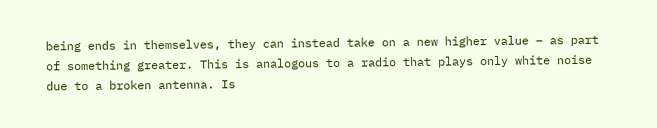being ends in themselves, they can instead take on a new higher value – as part of something greater. This is analogous to a radio that plays only white noise due to a broken antenna. Is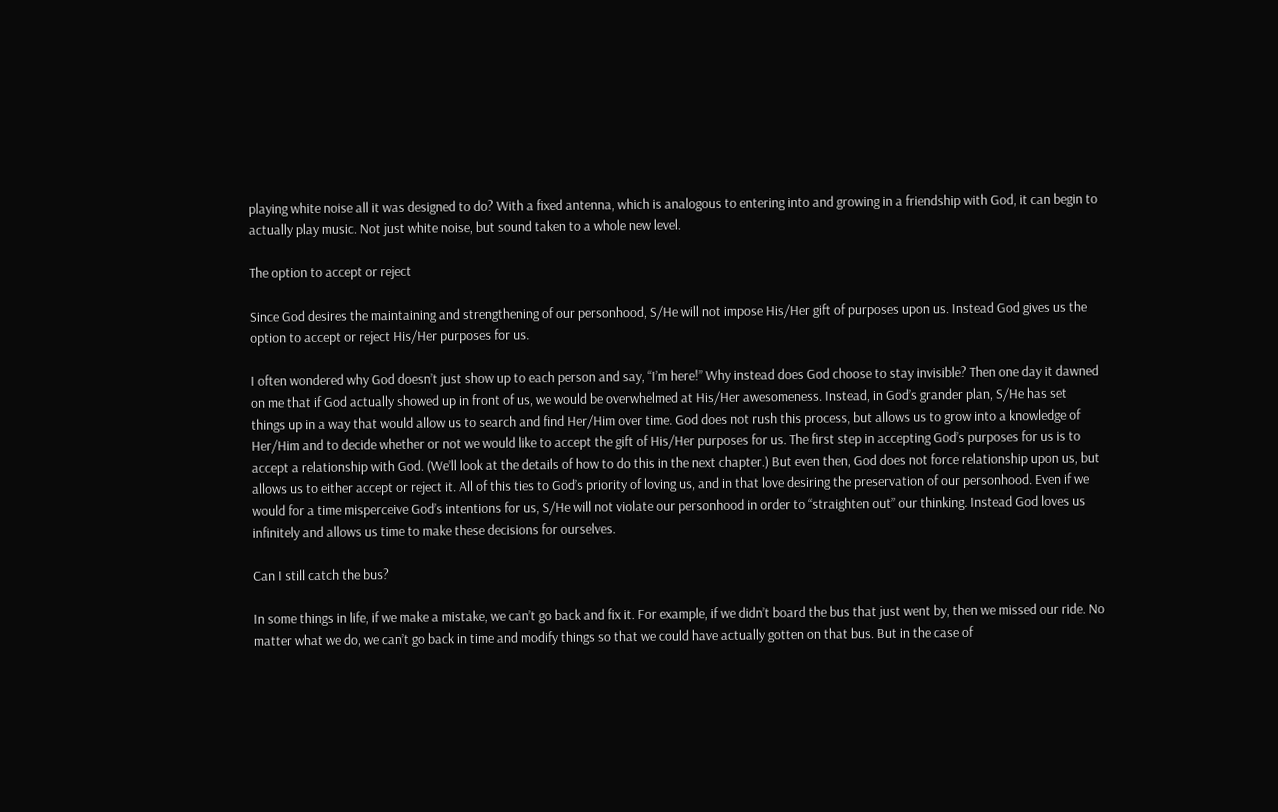playing white noise all it was designed to do? With a fixed antenna, which is analogous to entering into and growing in a friendship with God, it can begin to actually play music. Not just white noise, but sound taken to a whole new level.

The option to accept or reject

Since God desires the maintaining and strengthening of our personhood, S/He will not impose His/Her gift of purposes upon us. Instead God gives us the option to accept or reject His/Her purposes for us.

I often wondered why God doesn’t just show up to each person and say, “I’m here!” Why instead does God choose to stay invisible? Then one day it dawned on me that if God actually showed up in front of us, we would be overwhelmed at His/Her awesomeness. Instead, in God’s grander plan, S/He has set things up in a way that would allow us to search and find Her/Him over time. God does not rush this process, but allows us to grow into a knowledge of Her/Him and to decide whether or not we would like to accept the gift of His/Her purposes for us. The first step in accepting God’s purposes for us is to accept a relationship with God. (We’ll look at the details of how to do this in the next chapter.) But even then, God does not force relationship upon us, but allows us to either accept or reject it. All of this ties to God’s priority of loving us, and in that love desiring the preservation of our personhood. Even if we would for a time misperceive God’s intentions for us, S/He will not violate our personhood in order to “straighten out” our thinking. Instead God loves us infinitely and allows us time to make these decisions for ourselves.

Can I still catch the bus?

In some things in life, if we make a mistake, we can’t go back and fix it. For example, if we didn’t board the bus that just went by, then we missed our ride. No matter what we do, we can’t go back in time and modify things so that we could have actually gotten on that bus. But in the case of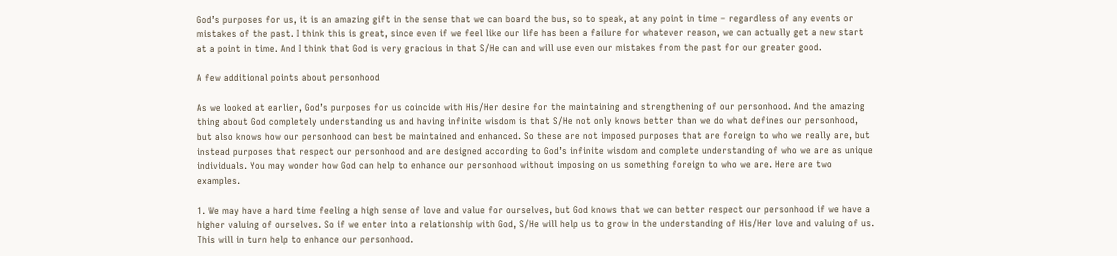God’s purposes for us, it is an amazing gift in the sense that we can board the bus, so to speak, at any point in time – regardless of any events or mistakes of the past. I think this is great, since even if we feel like our life has been a failure for whatever reason, we can actually get a new start at a point in time. And I think that God is very gracious in that S/He can and will use even our mistakes from the past for our greater good.

A few additional points about personhood

As we looked at earlier, God’s purposes for us coincide with His/Her desire for the maintaining and strengthening of our personhood. And the amazing thing about God completely understanding us and having infinite wisdom is that S/He not only knows better than we do what defines our personhood, but also knows how our personhood can best be maintained and enhanced. So these are not imposed purposes that are foreign to who we really are, but instead purposes that respect our personhood and are designed according to God’s infinite wisdom and complete understanding of who we are as unique individuals. You may wonder how God can help to enhance our personhood without imposing on us something foreign to who we are. Here are two examples.

1. We may have a hard time feeling a high sense of love and value for ourselves, but God knows that we can better respect our personhood if we have a higher valuing of ourselves. So if we enter into a relationship with God, S/He will help us to grow in the understanding of His/Her love and valuing of us. This will in turn help to enhance our personhood.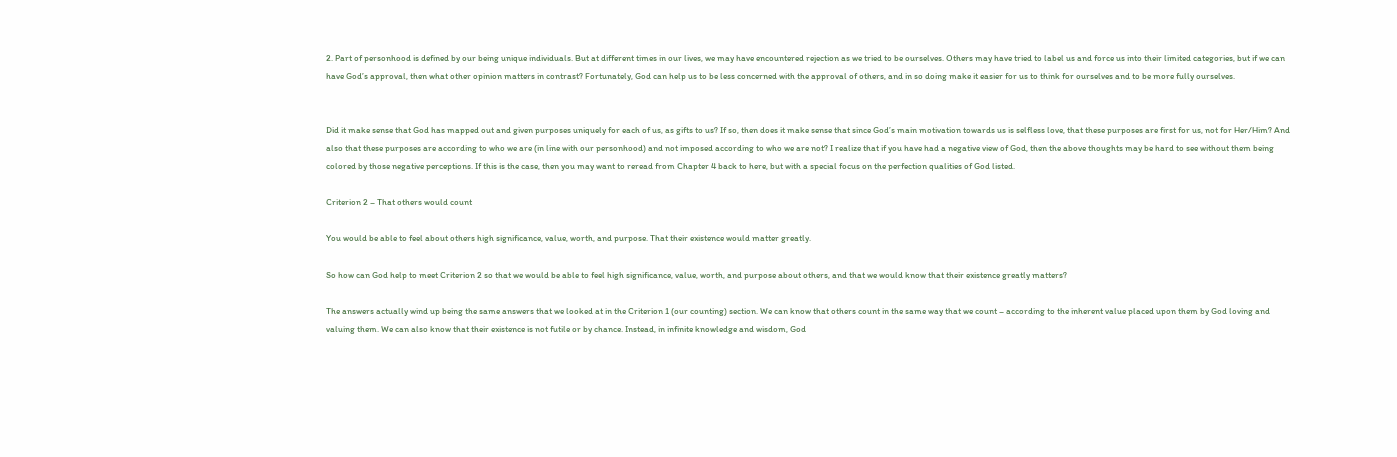2. Part of personhood is defined by our being unique individuals. But at different times in our lives, we may have encountered rejection as we tried to be ourselves. Others may have tried to label us and force us into their limited categories, but if we can have God’s approval, then what other opinion matters in contrast? Fortunately, God can help us to be less concerned with the approval of others, and in so doing make it easier for us to think for ourselves and to be more fully ourselves.


Did it make sense that God has mapped out and given purposes uniquely for each of us, as gifts to us? If so, then does it make sense that since God’s main motivation towards us is selfless love, that these purposes are first for us, not for Her/Him? And also that these purposes are according to who we are (in line with our personhood) and not imposed according to who we are not? I realize that if you have had a negative view of God, then the above thoughts may be hard to see without them being colored by those negative perceptions. If this is the case, then you may want to reread from Chapter 4 back to here, but with a special focus on the perfection qualities of God listed.

Criterion 2 – That others would count

You would be able to feel about others high significance, value, worth, and purpose. That their existence would matter greatly.

So how can God help to meet Criterion 2 so that we would be able to feel high significance, value, worth, and purpose about others, and that we would know that their existence greatly matters?

The answers actually wind up being the same answers that we looked at in the Criterion 1 (our counting) section. We can know that others count in the same way that we count – according to the inherent value placed upon them by God loving and valuing them. We can also know that their existence is not futile or by chance. Instead, in infinite knowledge and wisdom, God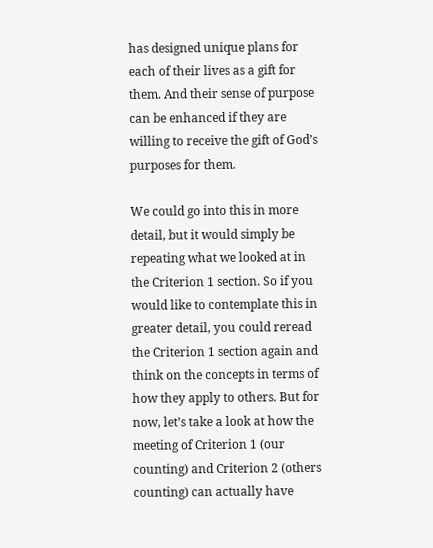has designed unique plans for each of their lives as a gift for them. And their sense of purpose can be enhanced if they are willing to receive the gift of God’s purposes for them.

We could go into this in more detail, but it would simply be repeating what we looked at in the Criterion 1 section. So if you would like to contemplate this in greater detail, you could reread the Criterion 1 section again and think on the concepts in terms of how they apply to others. But for now, let’s take a look at how the meeting of Criterion 1 (our counting) and Criterion 2 (others counting) can actually have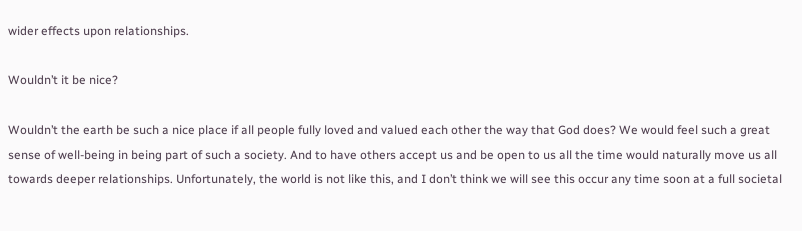wider effects upon relationships.

Wouldn’t it be nice?

Wouldn’t the earth be such a nice place if all people fully loved and valued each other the way that God does? We would feel such a great sense of well-being in being part of such a society. And to have others accept us and be open to us all the time would naturally move us all towards deeper relationships. Unfortunately, the world is not like this, and I don’t think we will see this occur any time soon at a full societal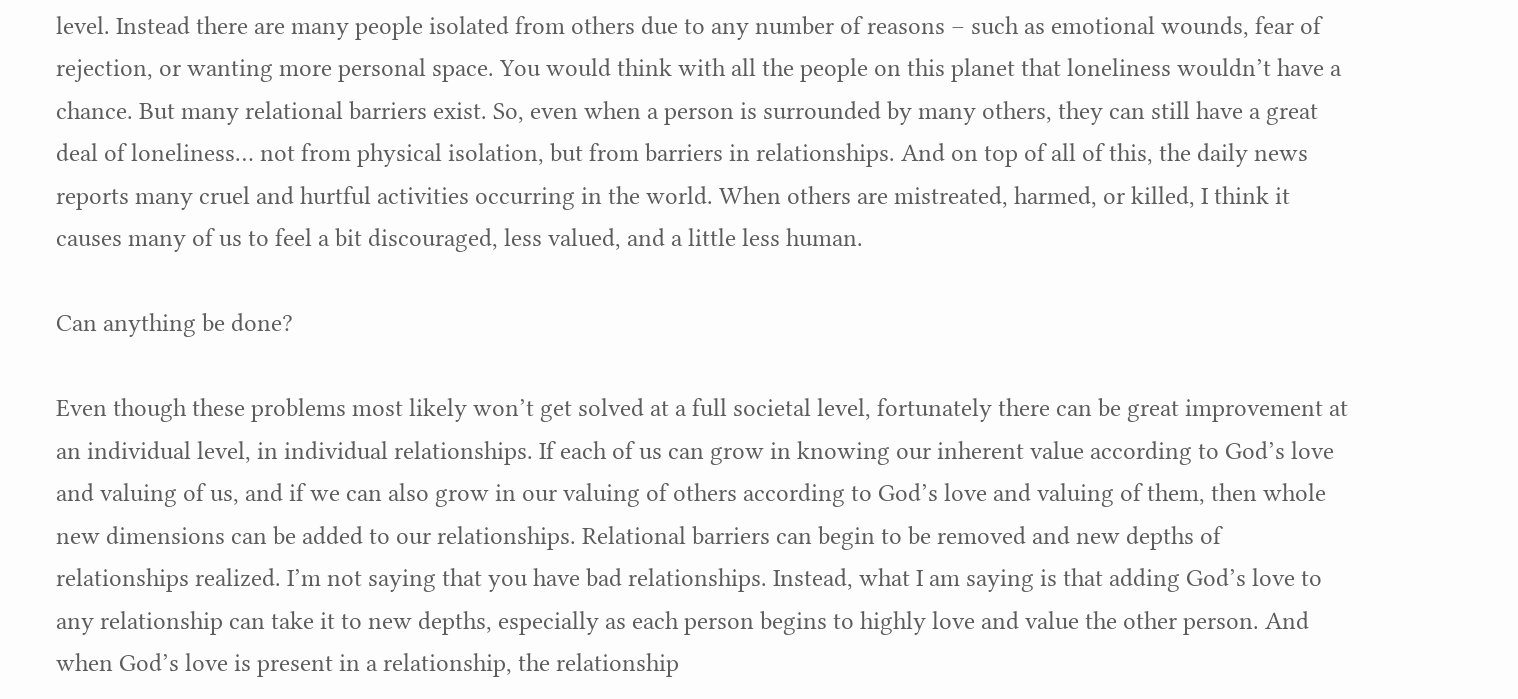level. Instead there are many people isolated from others due to any number of reasons – such as emotional wounds, fear of rejection, or wanting more personal space. You would think with all the people on this planet that loneliness wouldn’t have a chance. But many relational barriers exist. So, even when a person is surrounded by many others, they can still have a great deal of loneliness… not from physical isolation, but from barriers in relationships. And on top of all of this, the daily news reports many cruel and hurtful activities occurring in the world. When others are mistreated, harmed, or killed, I think it causes many of us to feel a bit discouraged, less valued, and a little less human.

Can anything be done?

Even though these problems most likely won’t get solved at a full societal level, fortunately there can be great improvement at an individual level, in individual relationships. If each of us can grow in knowing our inherent value according to God’s love and valuing of us, and if we can also grow in our valuing of others according to God’s love and valuing of them, then whole new dimensions can be added to our relationships. Relational barriers can begin to be removed and new depths of relationships realized. I’m not saying that you have bad relationships. Instead, what I am saying is that adding God’s love to any relationship can take it to new depths, especially as each person begins to highly love and value the other person. And when God’s love is present in a relationship, the relationship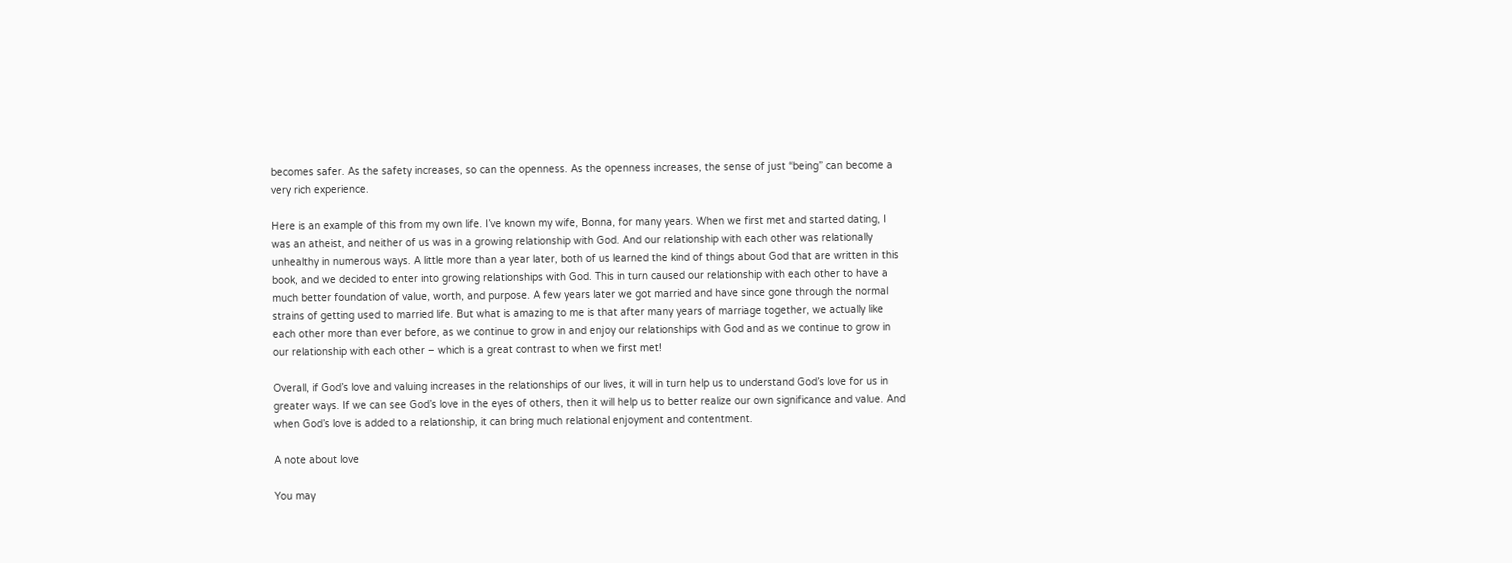becomes safer. As the safety increases, so can the openness. As the openness increases, the sense of just “being” can become a very rich experience.

Here is an example of this from my own life. I’ve known my wife, Bonna, for many years. When we first met and started dating, I was an atheist, and neither of us was in a growing relationship with God. And our relationship with each other was relationally unhealthy in numerous ways. A little more than a year later, both of us learned the kind of things about God that are written in this book, and we decided to enter into growing relationships with God. This in turn caused our relationship with each other to have a much better foundation of value, worth, and purpose. A few years later we got married and have since gone through the normal strains of getting used to married life. But what is amazing to me is that after many years of marriage together, we actually like each other more than ever before, as we continue to grow in and enjoy our relationships with God and as we continue to grow in our relationship with each other – which is a great contrast to when we first met!

Overall, if God’s love and valuing increases in the relationships of our lives, it will in turn help us to understand God’s love for us in greater ways. If we can see God’s love in the eyes of others, then it will help us to better realize our own significance and value. And when God’s love is added to a relationship, it can bring much relational enjoyment and contentment.

A note about love

You may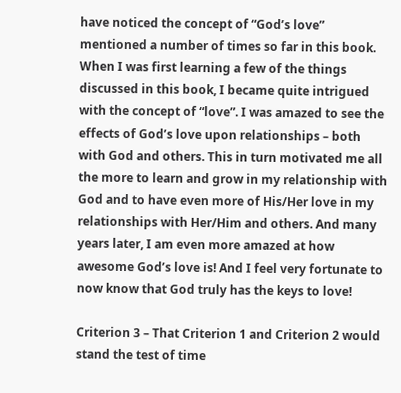have noticed the concept of “God’s love” mentioned a number of times so far in this book. When I was first learning a few of the things discussed in this book, I became quite intrigued with the concept of “love”. I was amazed to see the effects of God’s love upon relationships – both with God and others. This in turn motivated me all the more to learn and grow in my relationship with God and to have even more of His/Her love in my relationships with Her/Him and others. And many years later, I am even more amazed at how awesome God’s love is! And I feel very fortunate to now know that God truly has the keys to love!

Criterion 3 – That Criterion 1 and Criterion 2 would stand the test of time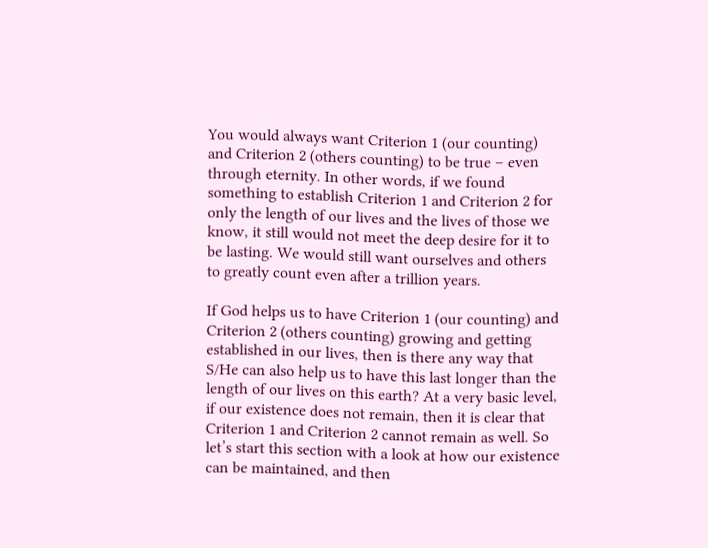You would always want Criterion 1 (our counting) and Criterion 2 (others counting) to be true – even through eternity. In other words, if we found something to establish Criterion 1 and Criterion 2 for only the length of our lives and the lives of those we know, it still would not meet the deep desire for it to be lasting. We would still want ourselves and others to greatly count even after a trillion years.

If God helps us to have Criterion 1 (our counting) and Criterion 2 (others counting) growing and getting established in our lives, then is there any way that S/He can also help us to have this last longer than the length of our lives on this earth? At a very basic level, if our existence does not remain, then it is clear that Criterion 1 and Criterion 2 cannot remain as well. So let’s start this section with a look at how our existence can be maintained, and then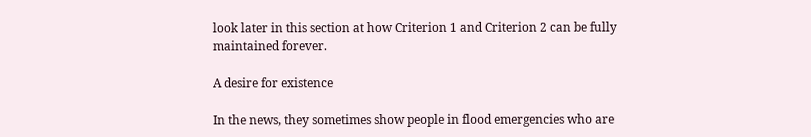look later in this section at how Criterion 1 and Criterion 2 can be fully maintained forever.

A desire for existence

In the news, they sometimes show people in flood emergencies who are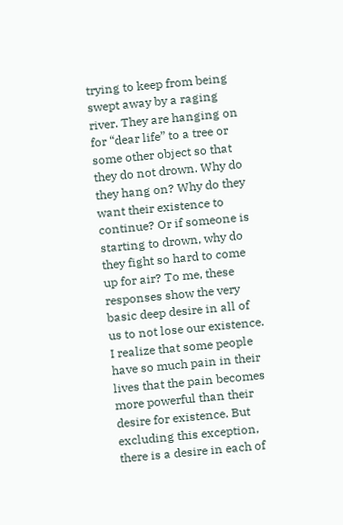trying to keep from being swept away by a raging river. They are hanging on for “dear life” to a tree or some other object so that they do not drown. Why do they hang on? Why do they want their existence to continue? Or if someone is starting to drown, why do they fight so hard to come up for air? To me, these responses show the very basic deep desire in all of us to not lose our existence. I realize that some people have so much pain in their lives that the pain becomes more powerful than their desire for existence. But excluding this exception, there is a desire in each of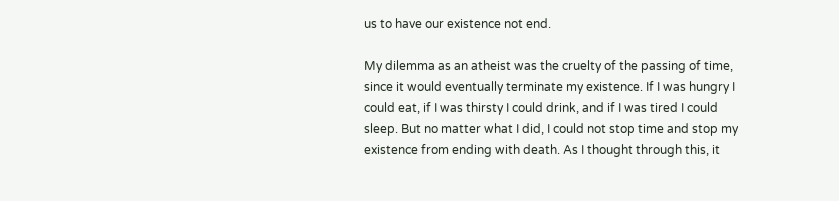us to have our existence not end.

My dilemma as an atheist was the cruelty of the passing of time, since it would eventually terminate my existence. If I was hungry I could eat, if I was thirsty I could drink, and if I was tired I could sleep. But no matter what I did, I could not stop time and stop my existence from ending with death. As I thought through this, it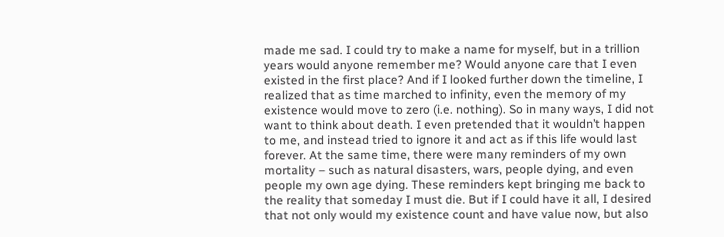made me sad. I could try to make a name for myself, but in a trillion years would anyone remember me? Would anyone care that I even existed in the first place? And if I looked further down the timeline, I realized that as time marched to infinity, even the memory of my existence would move to zero (i.e. nothing). So in many ways, I did not want to think about death. I even pretended that it wouldn’t happen to me, and instead tried to ignore it and act as if this life would last forever. At the same time, there were many reminders of my own mortality – such as natural disasters, wars, people dying, and even people my own age dying. These reminders kept bringing me back to the reality that someday I must die. But if I could have it all, I desired that not only would my existence count and have value now, but also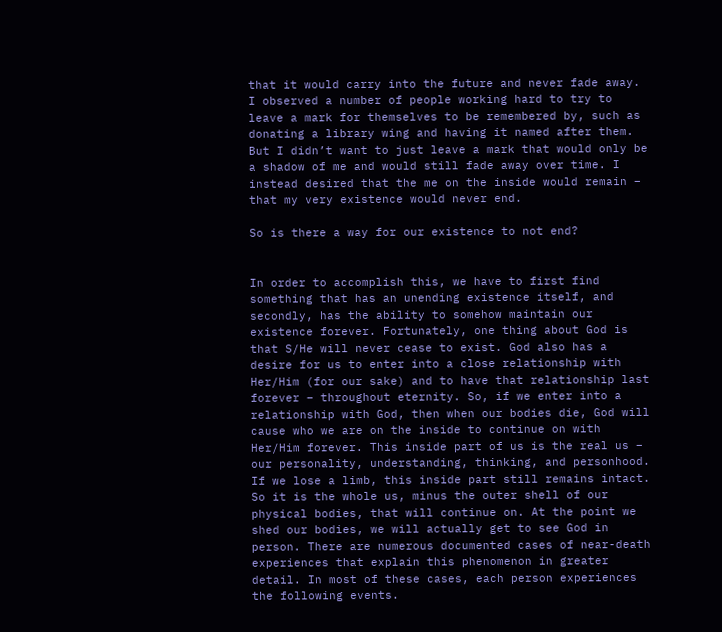that it would carry into the future and never fade away. I observed a number of people working hard to try to leave a mark for themselves to be remembered by, such as donating a library wing and having it named after them. But I didn’t want to just leave a mark that would only be a shadow of me and would still fade away over time. I instead desired that the me on the inside would remain – that my very existence would never end.

So is there a way for our existence to not end?


In order to accomplish this, we have to first find something that has an unending existence itself, and secondly, has the ability to somehow maintain our existence forever. Fortunately, one thing about God is that S/He will never cease to exist. God also has a desire for us to enter into a close relationship with Her/Him (for our sake) and to have that relationship last forever – throughout eternity. So, if we enter into a relationship with God, then when our bodies die, God will cause who we are on the inside to continue on with Her/Him forever. This inside part of us is the real us – our personality, understanding, thinking, and personhood. If we lose a limb, this inside part still remains intact. So it is the whole us, minus the outer shell of our physical bodies, that will continue on. At the point we shed our bodies, we will actually get to see God in person. There are numerous documented cases of near-death experiences that explain this phenomenon in greater detail. In most of these cases, each person experiences the following events.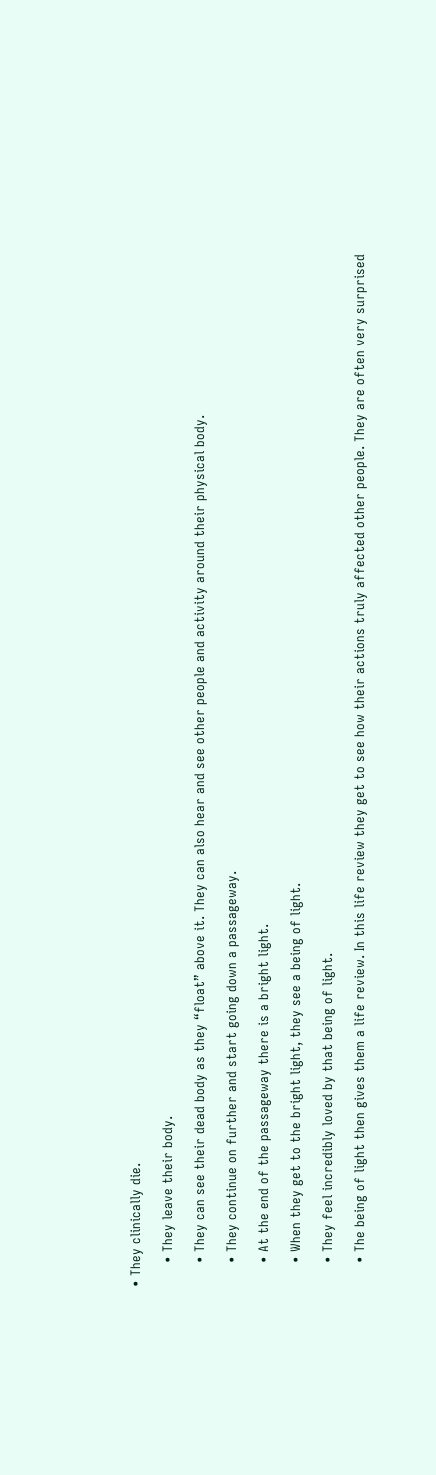• They clinically die.

      • They leave their body.

      • They can see their dead body as they “float” above it. They can also hear and see other people and activity around their physical body.

      • They continue on further and start going down a passageway.

      • At the end of the passageway there is a bright light.

      • When they get to the bright light, they see a being of light.

      • They feel incredibly loved by that being of light.

      • The being of light then gives them a life review. In this life review they get to see how their actions truly affected other people. They are often very surprised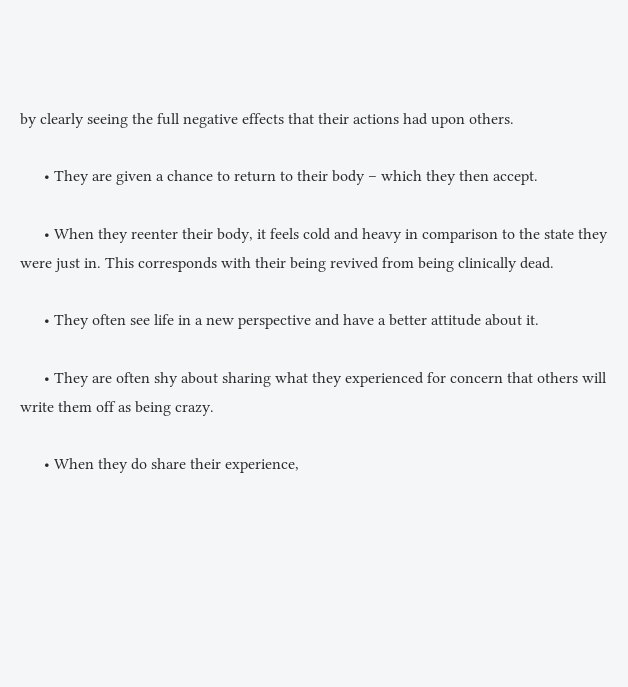by clearly seeing the full negative effects that their actions had upon others.

      • They are given a chance to return to their body – which they then accept.

      • When they reenter their body, it feels cold and heavy in comparison to the state they were just in. This corresponds with their being revived from being clinically dead.

      • They often see life in a new perspective and have a better attitude about it.

      • They are often shy about sharing what they experienced for concern that others will write them off as being crazy.

      • When they do share their experience,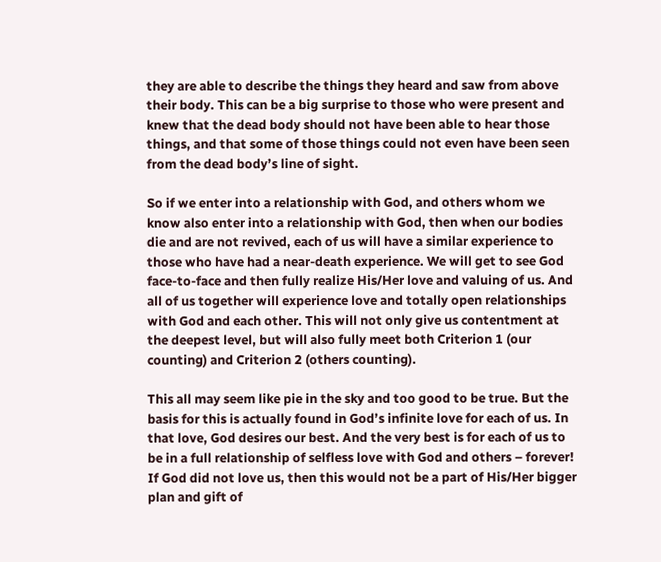they are able to describe the things they heard and saw from above their body. This can be a big surprise to those who were present and knew that the dead body should not have been able to hear those things, and that some of those things could not even have been seen from the dead body’s line of sight.

So if we enter into a relationship with God, and others whom we know also enter into a relationship with God, then when our bodies die and are not revived, each of us will have a similar experience to those who have had a near-death experience. We will get to see God face-to-face and then fully realize His/Her love and valuing of us. And all of us together will experience love and totally open relationships with God and each other. This will not only give us contentment at the deepest level, but will also fully meet both Criterion 1 (our counting) and Criterion 2 (others counting).

This all may seem like pie in the sky and too good to be true. But the basis for this is actually found in God’s infinite love for each of us. In that love, God desires our best. And the very best is for each of us to be in a full relationship of selfless love with God and others – forever! If God did not love us, then this would not be a part of His/Her bigger plan and gift of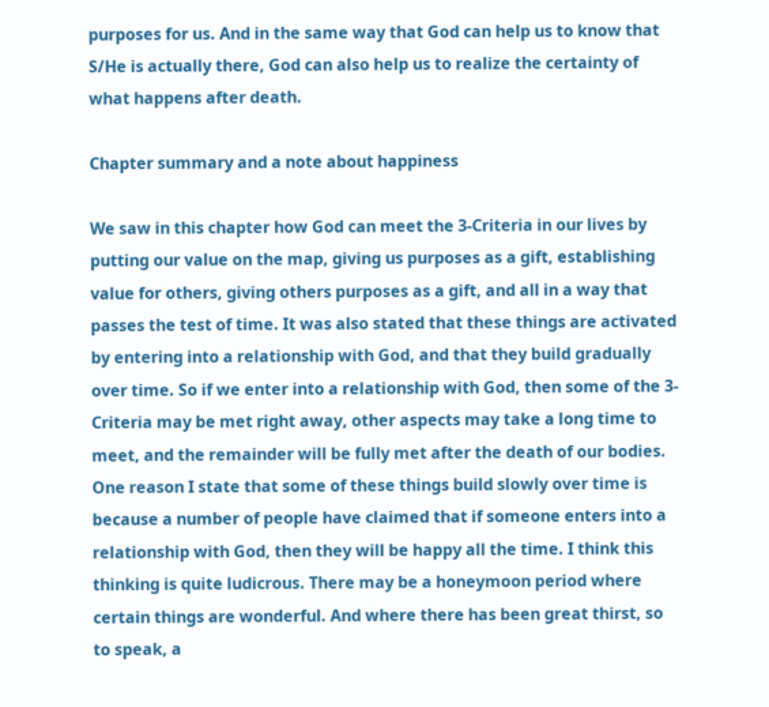purposes for us. And in the same way that God can help us to know that S/He is actually there, God can also help us to realize the certainty of what happens after death.

Chapter summary and a note about happiness

We saw in this chapter how God can meet the 3-Criteria in our lives by putting our value on the map, giving us purposes as a gift, establishing value for others, giving others purposes as a gift, and all in a way that passes the test of time. It was also stated that these things are activated by entering into a relationship with God, and that they build gradually over time. So if we enter into a relationship with God, then some of the 3-Criteria may be met right away, other aspects may take a long time to meet, and the remainder will be fully met after the death of our bodies. One reason I state that some of these things build slowly over time is because a number of people have claimed that if someone enters into a relationship with God, then they will be happy all the time. I think this thinking is quite ludicrous. There may be a honeymoon period where certain things are wonderful. And where there has been great thirst, so to speak, a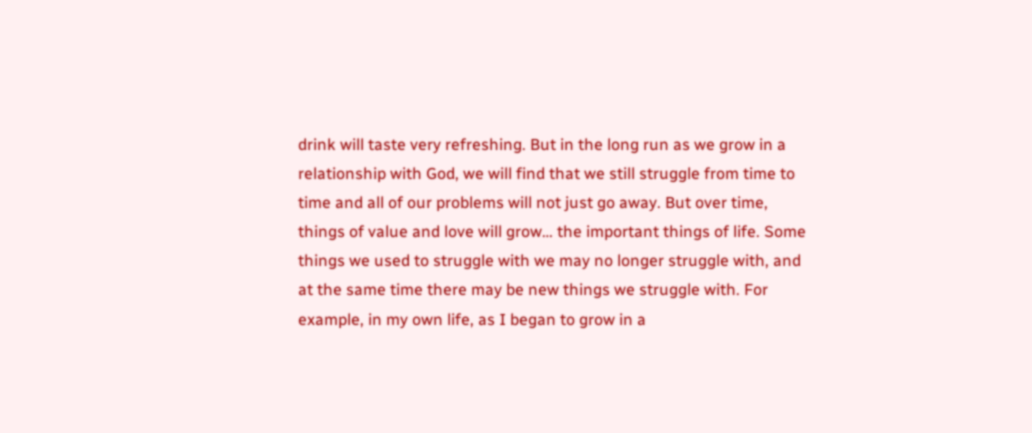drink will taste very refreshing. But in the long run as we grow in a relationship with God, we will find that we still struggle from time to time and all of our problems will not just go away. But over time, things of value and love will grow… the important things of life. Some things we used to struggle with we may no longer struggle with, and at the same time there may be new things we struggle with. For example, in my own life, as I began to grow in a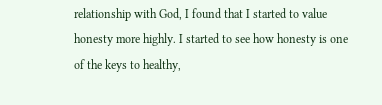relationship with God, I found that I started to value honesty more highly. I started to see how honesty is one of the keys to healthy,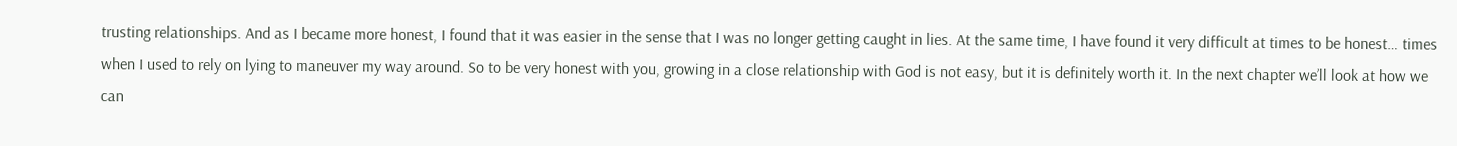trusting relationships. And as I became more honest, I found that it was easier in the sense that I was no longer getting caught in lies. At the same time, I have found it very difficult at times to be honest… times when I used to rely on lying to maneuver my way around. So to be very honest with you, growing in a close relationship with God is not easy, but it is definitely worth it. In the next chapter we’ll look at how we can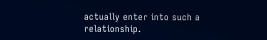actually enter into such a relationship.